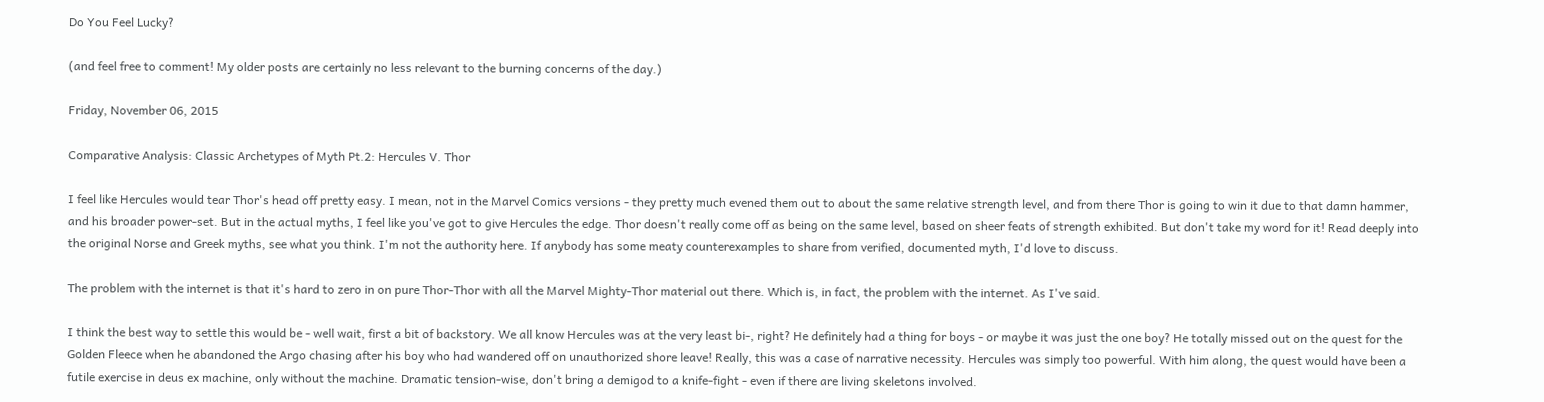Do You Feel Lucky?

(and feel free to comment! My older posts are certainly no less relevant to the burning concerns of the day.)

Friday, November 06, 2015

Comparative Analysis: Classic Archetypes of Myth Pt.2: Hercules V. Thor

I feel like Hercules would tear Thor's head off pretty easy. I mean, not in the Marvel Comics versions - they pretty much evened them out to about the same relative strength level, and from there Thor is going to win it due to that damn hammer, and his broader power-set. But in the actual myths, I feel like you've got to give Hercules the edge. Thor doesn't really come off as being on the same level, based on sheer feats of strength exhibited. But don't take my word for it! Read deeply into the original Norse and Greek myths, see what you think. I'm not the authority here. If anybody has some meaty counterexamples to share from verified, documented myth, I'd love to discuss.

The problem with the internet is that it's hard to zero in on pure Thor-Thor with all the Marvel Mighty-Thor material out there. Which is, in fact, the problem with the internet. As I've said.

I think the best way to settle this would be - well wait, first a bit of backstory. We all know Hercules was at the very least bi-, right? He definitely had a thing for boys - or maybe it was just the one boy? He totally missed out on the quest for the Golden Fleece when he abandoned the Argo chasing after his boy who had wandered off on unauthorized shore leave! Really, this was a case of narrative necessity. Hercules was simply too powerful. With him along, the quest would have been a futile exercise in deus ex machine, only without the machine. Dramatic tension-wise, don't bring a demigod to a knife-fight - even if there are living skeletons involved.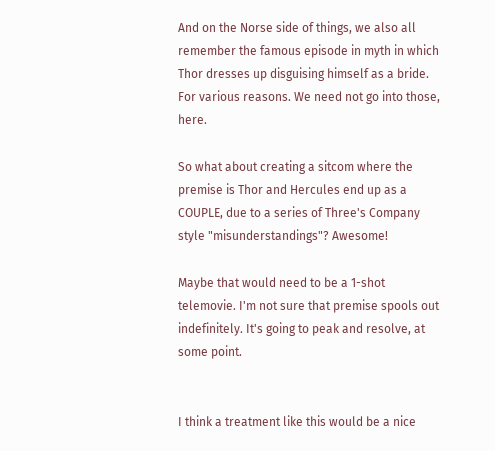And on the Norse side of things, we also all remember the famous episode in myth in which Thor dresses up disguising himself as a bride. For various reasons. We need not go into those, here.

So what about creating a sitcom where the premise is Thor and Hercules end up as a COUPLE, due to a series of Three's Company style "misunderstandings"? Awesome!

Maybe that would need to be a 1-shot telemovie. I'm not sure that premise spools out indefinitely. It's going to peak and resolve, at some point.


I think a treatment like this would be a nice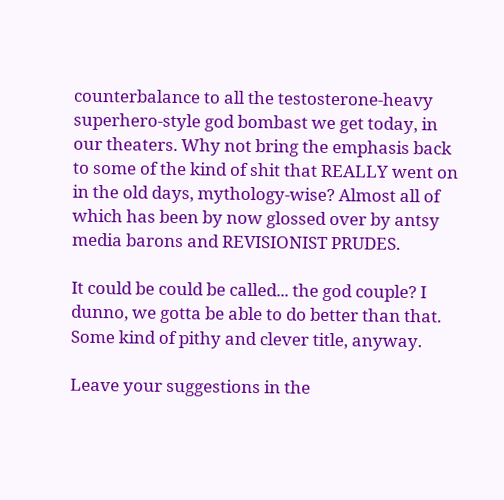counterbalance to all the testosterone-heavy superhero-style god bombast we get today, in our theaters. Why not bring the emphasis back to some of the kind of shit that REALLY went on in the old days, mythology-wise? Almost all of which has been by now glossed over by antsy media barons and REVISIONIST PRUDES.

It could be could be called... the god couple? I dunno, we gotta be able to do better than that. Some kind of pithy and clever title, anyway.

Leave your suggestions in the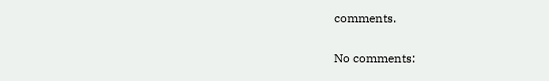comments.

No comments: